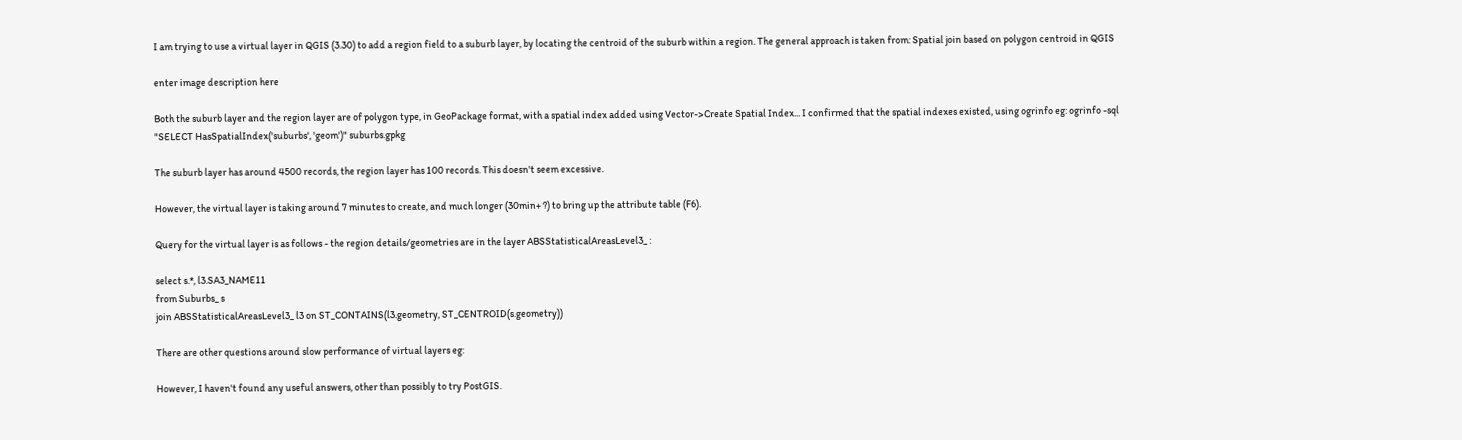I am trying to use a virtual layer in QGIS (3.30) to add a region field to a suburb layer, by locating the centroid of the suburb within a region. The general approach is taken from: Spatial join based on polygon centroid in QGIS

enter image description here

Both the suburb layer and the region layer are of polygon type, in GeoPackage format, with a spatial index added using Vector->Create Spatial Index... I confirmed that the spatial indexes existed, using ogrinfo eg: ogrinfo -sql "SELECT HasSpatialIndex('suburbs', 'geom')" suburbs.gpkg

The suburb layer has around 4500 records, the region layer has 100 records. This doesn't seem excessive.

However, the virtual layer is taking around 7 minutes to create, and much longer (30min+ ?) to bring up the attribute table (F6).

Query for the virtual layer is as follows - the region details/geometries are in the layer ABSStatisticalAreasLevel3_ :

select s.*, l3.SA3_NAME11
from Suburbs_ s
join ABSStatisticalAreasLevel3_ l3 on ST_CONTAINS(l3.geometry, ST_CENTROID(s.geometry))

There are other questions around slow performance of virtual layers eg:

However, I haven't found any useful answers, other than possibly to try PostGIS.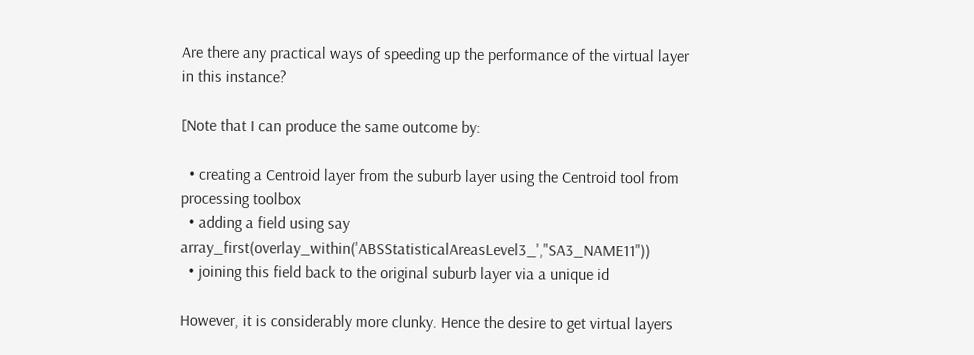Are there any practical ways of speeding up the performance of the virtual layer in this instance?

[Note that I can produce the same outcome by:

  • creating a Centroid layer from the suburb layer using the Centroid tool from processing toolbox
  • adding a field using say array_first(overlay_within('ABSStatisticalAreasLevel3_',"SA3_NAME11"))
  • joining this field back to the original suburb layer via a unique id

However, it is considerably more clunky. Hence the desire to get virtual layers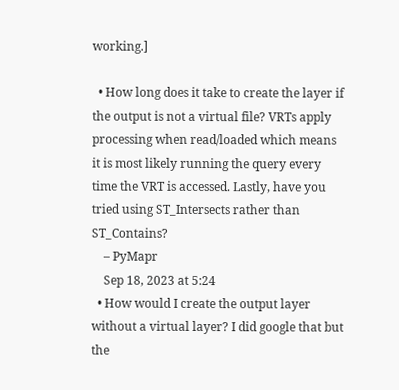working.]

  • How long does it take to create the layer if the output is not a virtual file? VRTs apply processing when read/loaded which means it is most likely running the query every time the VRT is accessed. Lastly, have you tried using ST_Intersects rather than ST_Contains?
    – PyMapr
    Sep 18, 2023 at 5:24
  • How would I create the output layer without a virtual layer? I did google that but the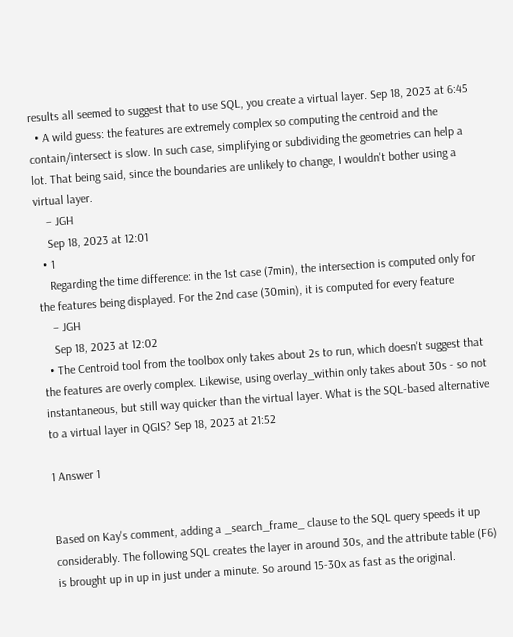results all seemed to suggest that to use SQL, you create a virtual layer. Sep 18, 2023 at 6:45
  • A wild guess: the features are extremely complex so computing the centroid and the contain/intersect is slow. In such case, simplifying or subdividing the geometries can help a lot. That being said, since the boundaries are unlikely to change, I wouldn't bother using a virtual layer.
    – JGH
    Sep 18, 2023 at 12:01
  • 1
    Regarding the time difference: in the 1st case (7min), the intersection is computed only for the features being displayed. For the 2nd case (30min), it is computed for every feature
    – JGH
    Sep 18, 2023 at 12:02
  • The Centroid tool from the toolbox only takes about 2s to run, which doesn't suggest that the features are overly complex. Likewise, using overlay_within only takes about 30s - so not instantaneous, but still way quicker than the virtual layer. What is the SQL-based alternative to a virtual layer in QGIS? Sep 18, 2023 at 21:52

1 Answer 1


Based on Kay's comment, adding a _search_frame_ clause to the SQL query speeds it up considerably. The following SQL creates the layer in around 30s, and the attribute table (F6) is brought up in up in just under a minute. So around 15-30x as fast as the original.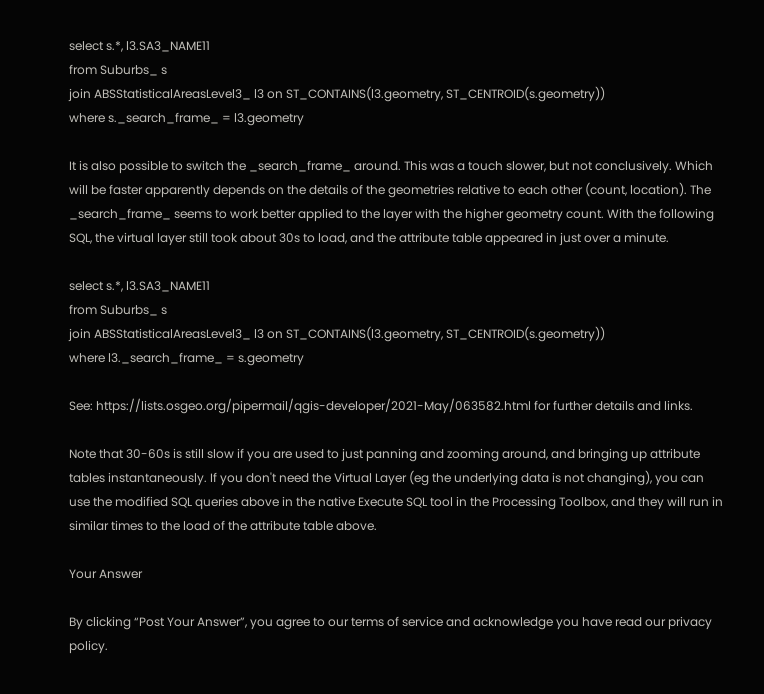select s.*, l3.SA3_NAME11
from Suburbs_ s
join ABSStatisticalAreasLevel3_ l3 on ST_CONTAINS(l3.geometry, ST_CENTROID(s.geometry))
where s._search_frame_ = l3.geometry

It is also possible to switch the _search_frame_ around. This was a touch slower, but not conclusively. Which will be faster apparently depends on the details of the geometries relative to each other (count, location). The _search_frame_ seems to work better applied to the layer with the higher geometry count. With the following SQL, the virtual layer still took about 30s to load, and the attribute table appeared in just over a minute.

select s.*, l3.SA3_NAME11
from Suburbs_ s
join ABSStatisticalAreasLevel3_ l3 on ST_CONTAINS(l3.geometry, ST_CENTROID(s.geometry))
where l3._search_frame_ = s.geometry

See: https://lists.osgeo.org/pipermail/qgis-developer/2021-May/063582.html for further details and links.

Note that 30-60s is still slow if you are used to just panning and zooming around, and bringing up attribute tables instantaneously. If you don't need the Virtual Layer (eg the underlying data is not changing), you can use the modified SQL queries above in the native Execute SQL tool in the Processing Toolbox, and they will run in similar times to the load of the attribute table above.

Your Answer

By clicking “Post Your Answer”, you agree to our terms of service and acknowledge you have read our privacy policy.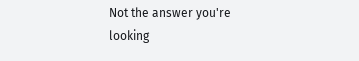Not the answer you're looking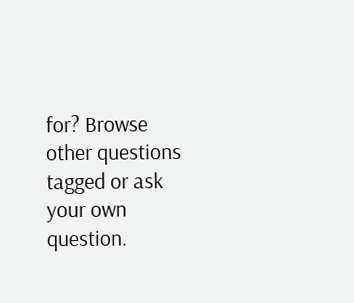for? Browse other questions tagged or ask your own question.